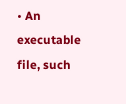• An executable file, such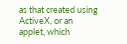as that created using ActiveX, or an applet, which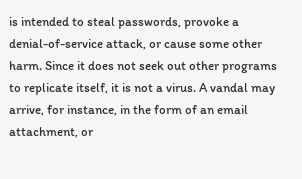is intended to steal passwords, provoke a denial-of-service attack, or cause some other harm. Since it does not seek out other programs to replicate itself, it is not a virus. A vandal may arrive, for instance, in the form of an email attachment, or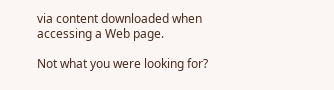via content downloaded when accessing a Web page.

Not what you were looking for?